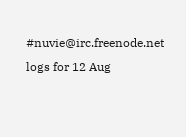#nuvie@irc.freenode.net logs for 12 Aug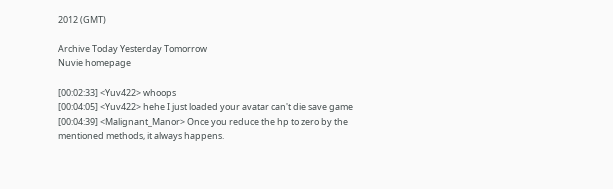2012 (GMT)

Archive Today Yesterday Tomorrow
Nuvie homepage

[00:02:33] <Yuv422> whoops
[00:04:05] <Yuv422> hehe I just loaded your avatar can't die save game
[00:04:39] <Malignant_Manor> Once you reduce the hp to zero by the mentioned methods, it always happens.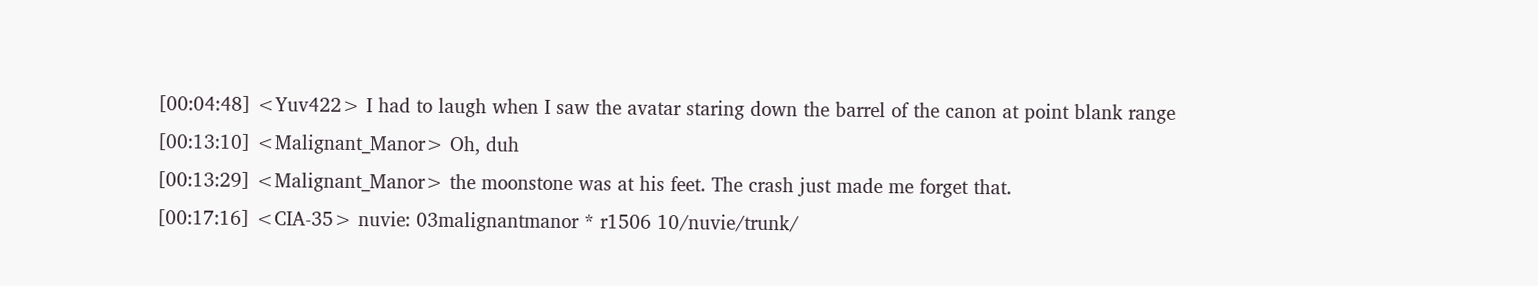[00:04:48] <Yuv422> I had to laugh when I saw the avatar staring down the barrel of the canon at point blank range
[00:13:10] <Malignant_Manor> Oh, duh
[00:13:29] <Malignant_Manor> the moonstone was at his feet. The crash just made me forget that.
[00:17:16] <CIA-35> nuvie: 03malignantmanor * r1506 10/nuvie/trunk/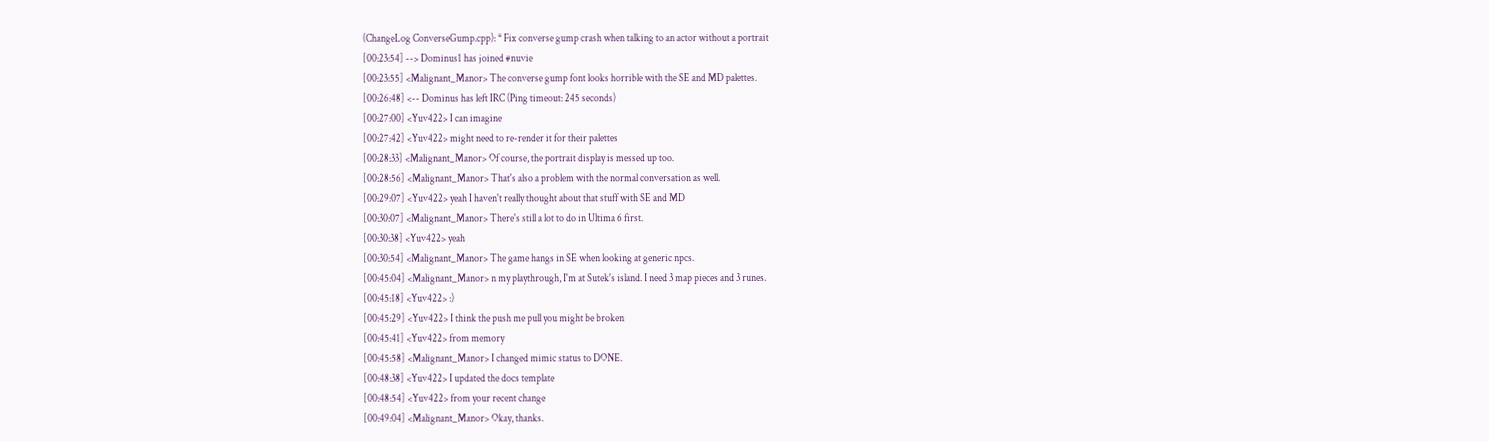(ChangeLog ConverseGump.cpp): * Fix converse gump crash when talking to an actor without a portrait
[00:23:54] --> Dominus1 has joined #nuvie
[00:23:55] <Malignant_Manor> The converse gump font looks horrible with the SE and MD palettes.
[00:26:48] <-- Dominus has left IRC (Ping timeout: 245 seconds)
[00:27:00] <Yuv422> I can imagine
[00:27:42] <Yuv422> might need to re-render it for their palettes
[00:28:33] <Malignant_Manor> Of course, the portrait display is messed up too.
[00:28:56] <Malignant_Manor> That's also a problem with the normal conversation as well.
[00:29:07] <Yuv422> yeah I haven't really thought about that stuff with SE and MD
[00:30:07] <Malignant_Manor> There's still a lot to do in Ultima 6 first.
[00:30:38] <Yuv422> yeah
[00:30:54] <Malignant_Manor> The game hangs in SE when looking at generic npcs.
[00:45:04] <Malignant_Manor> n my playthrough, I'm at Sutek's island. I need 3 map pieces and 3 runes.
[00:45:18] <Yuv422> :)
[00:45:29] <Yuv422> I think the push me pull you might be broken
[00:45:41] <Yuv422> from memory
[00:45:58] <Malignant_Manor> I changed mimic status to DONE.
[00:48:38] <Yuv422> I updated the docs template
[00:48:54] <Yuv422> from your recent change
[00:49:04] <Malignant_Manor> Okay, thanks.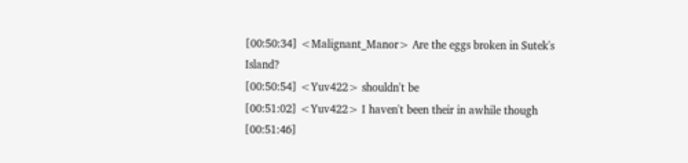[00:50:34] <Malignant_Manor> Are the eggs broken in Sutek's Island?
[00:50:54] <Yuv422> shouldn't be
[00:51:02] <Yuv422> I haven't been their in awhile though
[00:51:46]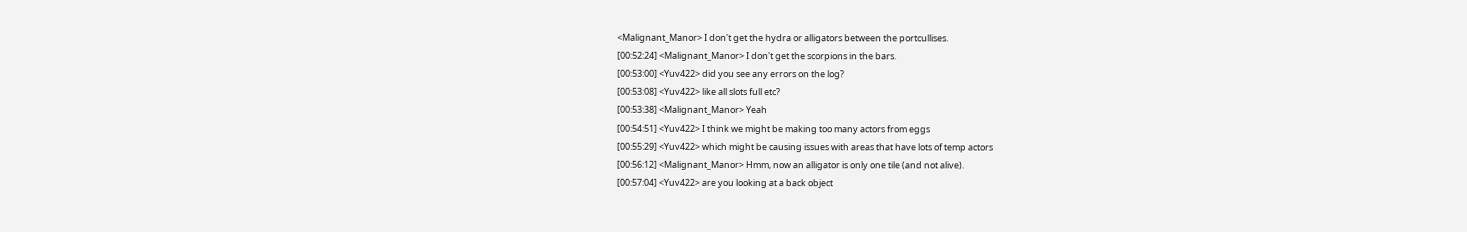<Malignant_Manor> I don't get the hydra or alligators between the portcullises.
[00:52:24] <Malignant_Manor> I don't get the scorpions in the bars.
[00:53:00] <Yuv422> did you see any errors on the log?
[00:53:08] <Yuv422> like all slots full etc?
[00:53:38] <Malignant_Manor> Yeah
[00:54:51] <Yuv422> I think we might be making too many actors from eggs
[00:55:29] <Yuv422> which might be causing issues with areas that have lots of temp actors
[00:56:12] <Malignant_Manor> Hmm, now an alligator is only one tile (and not alive).
[00:57:04] <Yuv422> are you looking at a back object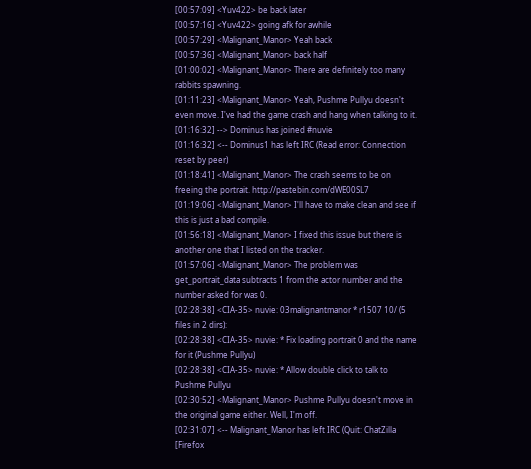[00:57:09] <Yuv422> be back later
[00:57:16] <Yuv422> going afk for awhile
[00:57:29] <Malignant_Manor> Yeah back
[00:57:36] <Malignant_Manor> back half
[01:00:02] <Malignant_Manor> There are definitely too many rabbits spawning.
[01:11:23] <Malignant_Manor> Yeah, Pushme Pullyu doesn't even move. I've had the game crash and hang when talking to it.
[01:16:32] --> Dominus has joined #nuvie
[01:16:32] <-- Dominus1 has left IRC (Read error: Connection reset by peer)
[01:18:41] <Malignant_Manor> The crash seems to be on freeing the portrait. http://pastebin.com/dWE00SL7
[01:19:06] <Malignant_Manor> I'll have to make clean and see if this is just a bad compile.
[01:56:18] <Malignant_Manor> I fixed this issue but there is another one that I listed on the tracker.
[01:57:06] <Malignant_Manor> The problem was get_portrait_data subtracts 1 from the actor number and the number asked for was 0.
[02:28:38] <CIA-35> nuvie: 03malignantmanor * r1507 10/ (5 files in 2 dirs):
[02:28:38] <CIA-35> nuvie: * Fix loading portrait 0 and the name for it (Pushme Pullyu)
[02:28:38] <CIA-35> nuvie: * Allow double click to talk to Pushme Pullyu
[02:30:52] <Malignant_Manor> Pushme Pullyu doesn't move in the original game either. Well, I'm off.
[02:31:07] <-- Malignant_Manor has left IRC (Quit: ChatZilla [Firefox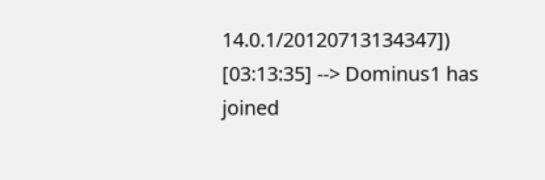14.0.1/20120713134347])
[03:13:35] --> Dominus1 has joined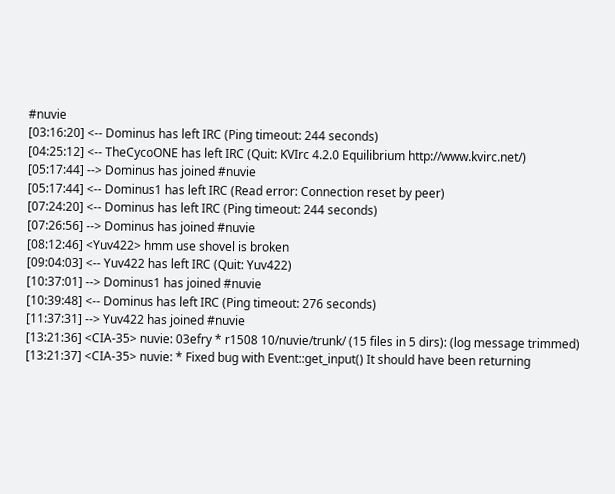#nuvie
[03:16:20] <-- Dominus has left IRC (Ping timeout: 244 seconds)
[04:25:12] <-- TheCycoONE has left IRC (Quit: KVIrc 4.2.0 Equilibrium http://www.kvirc.net/)
[05:17:44] --> Dominus has joined #nuvie
[05:17:44] <-- Dominus1 has left IRC (Read error: Connection reset by peer)
[07:24:20] <-- Dominus has left IRC (Ping timeout: 244 seconds)
[07:26:56] --> Dominus has joined #nuvie
[08:12:46] <Yuv422> hmm use shovel is broken
[09:04:03] <-- Yuv422 has left IRC (Quit: Yuv422)
[10:37:01] --> Dominus1 has joined #nuvie
[10:39:48] <-- Dominus has left IRC (Ping timeout: 276 seconds)
[11:37:31] --> Yuv422 has joined #nuvie
[13:21:36] <CIA-35> nuvie: 03efry * r1508 10/nuvie/trunk/ (15 files in 5 dirs): (log message trimmed)
[13:21:37] <CIA-35> nuvie: * Fixed bug with Event::get_input() It should have been returning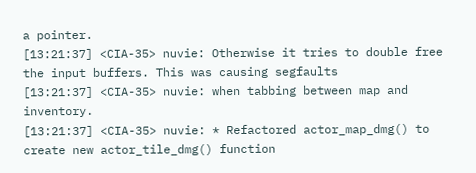a pointer.
[13:21:37] <CIA-35> nuvie: Otherwise it tries to double free the input buffers. This was causing segfaults
[13:21:37] <CIA-35> nuvie: when tabbing between map and inventory.
[13:21:37] <CIA-35> nuvie: * Refactored actor_map_dmg() to create new actor_tile_dmg() function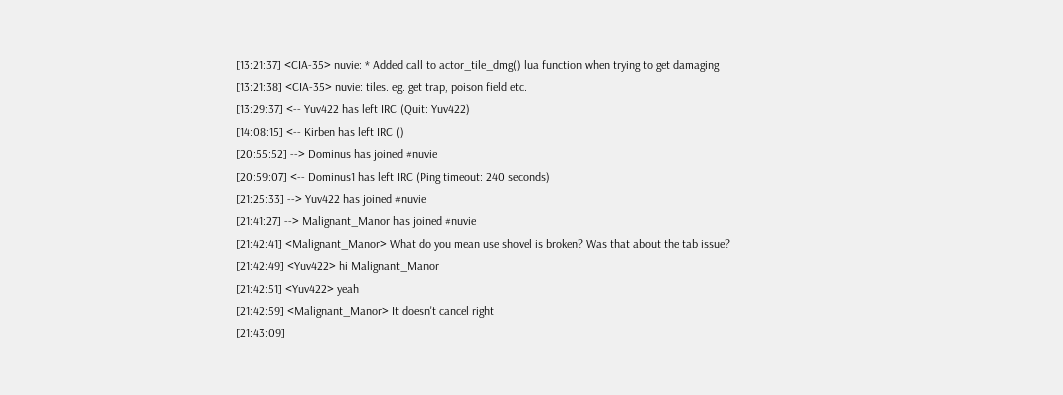[13:21:37] <CIA-35> nuvie: * Added call to actor_tile_dmg() lua function when trying to get damaging
[13:21:38] <CIA-35> nuvie: tiles. eg. get trap, poison field etc.
[13:29:37] <-- Yuv422 has left IRC (Quit: Yuv422)
[14:08:15] <-- Kirben has left IRC ()
[20:55:52] --> Dominus has joined #nuvie
[20:59:07] <-- Dominus1 has left IRC (Ping timeout: 240 seconds)
[21:25:33] --> Yuv422 has joined #nuvie
[21:41:27] --> Malignant_Manor has joined #nuvie
[21:42:41] <Malignant_Manor> What do you mean use shovel is broken? Was that about the tab issue?
[21:42:49] <Yuv422> hi Malignant_Manor
[21:42:51] <Yuv422> yeah
[21:42:59] <Malignant_Manor> It doesn't cancel right
[21:43:09]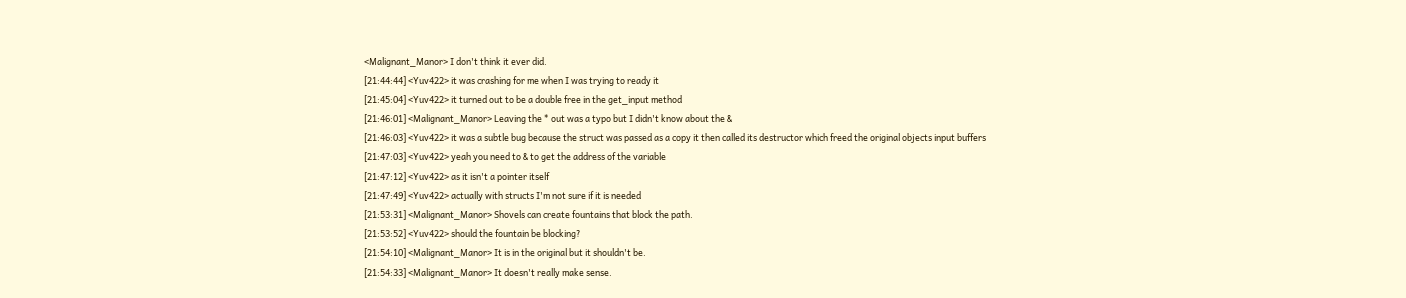<Malignant_Manor> I don't think it ever did.
[21:44:44] <Yuv422> it was crashing for me when I was trying to ready it
[21:45:04] <Yuv422> it turned out to be a double free in the get_input method
[21:46:01] <Malignant_Manor> Leaving the * out was a typo but I didn't know about the &
[21:46:03] <Yuv422> it was a subtle bug because the struct was passed as a copy it then called its destructor which freed the original objects input buffers
[21:47:03] <Yuv422> yeah you need to & to get the address of the variable
[21:47:12] <Yuv422> as it isn't a pointer itself
[21:47:49] <Yuv422> actually with structs I'm not sure if it is needed
[21:53:31] <Malignant_Manor> Shovels can create fountains that block the path.
[21:53:52] <Yuv422> should the fountain be blocking?
[21:54:10] <Malignant_Manor> It is in the original but it shouldn't be.
[21:54:33] <Malignant_Manor> It doesn't really make sense.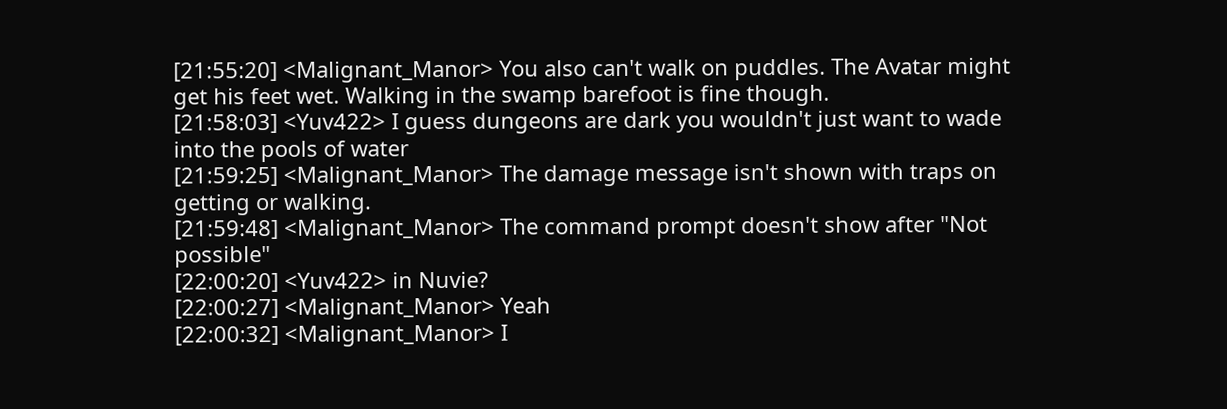[21:55:20] <Malignant_Manor> You also can't walk on puddles. The Avatar might get his feet wet. Walking in the swamp barefoot is fine though.
[21:58:03] <Yuv422> I guess dungeons are dark you wouldn't just want to wade into the pools of water
[21:59:25] <Malignant_Manor> The damage message isn't shown with traps on getting or walking.
[21:59:48] <Malignant_Manor> The command prompt doesn't show after "Not possible"
[22:00:20] <Yuv422> in Nuvie?
[22:00:27] <Malignant_Manor> Yeah
[22:00:32] <Malignant_Manor> I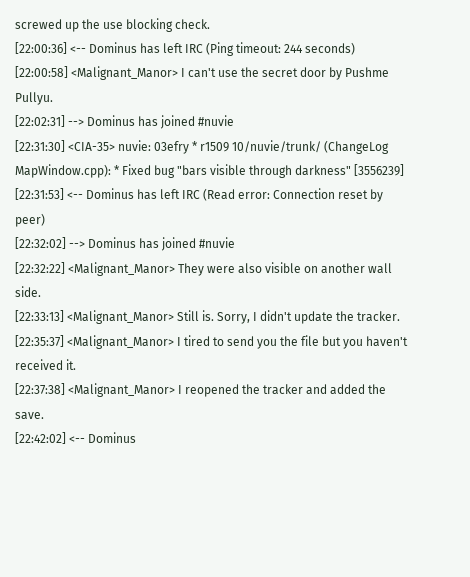screwed up the use blocking check.
[22:00:36] <-- Dominus has left IRC (Ping timeout: 244 seconds)
[22:00:58] <Malignant_Manor> I can't use the secret door by Pushme Pullyu.
[22:02:31] --> Dominus has joined #nuvie
[22:31:30] <CIA-35> nuvie: 03efry * r1509 10/nuvie/trunk/ (ChangeLog MapWindow.cpp): * Fixed bug "bars visible through darkness" [3556239]
[22:31:53] <-- Dominus has left IRC (Read error: Connection reset by peer)
[22:32:02] --> Dominus has joined #nuvie
[22:32:22] <Malignant_Manor> They were also visible on another wall side.
[22:33:13] <Malignant_Manor> Still is. Sorry, I didn't update the tracker.
[22:35:37] <Malignant_Manor> I tired to send you the file but you haven't received it.
[22:37:38] <Malignant_Manor> I reopened the tracker and added the save.
[22:42:02] <-- Dominus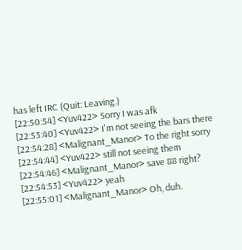has left IRC (Quit: Leaving.)
[22:50:54] <Yuv422> Sorry I was afk
[22:53:40] <Yuv422> I'm not seeing the bars there
[22:54:28] <Malignant_Manor> To the right sorry
[22:54:44] <Yuv422> still not seeing them
[22:54:46] <Malignant_Manor> save 88 right?
[22:54:53] <Yuv422> yeah
[22:55:01] <Malignant_Manor> Oh, duh.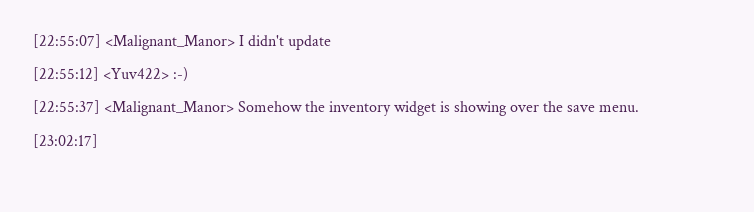[22:55:07] <Malignant_Manor> I didn't update
[22:55:12] <Yuv422> :-)
[22:55:37] <Malignant_Manor> Somehow the inventory widget is showing over the save menu.
[23:02:17]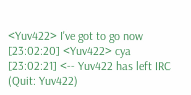<Yuv422> I've got to go now
[23:02:20] <Yuv422> cya
[23:02:21] <-- Yuv422 has left IRC (Quit: Yuv422)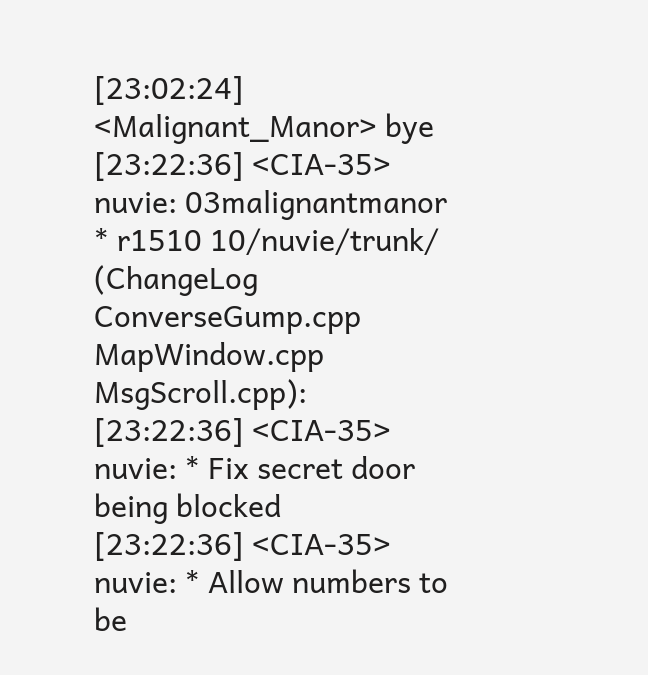[23:02:24] <Malignant_Manor> bye
[23:22:36] <CIA-35> nuvie: 03malignantmanor * r1510 10/nuvie/trunk/ (ChangeLog ConverseGump.cpp MapWindow.cpp MsgScroll.cpp):
[23:22:36] <CIA-35> nuvie: * Fix secret door being blocked
[23:22:36] <CIA-35> nuvie: * Allow numbers to be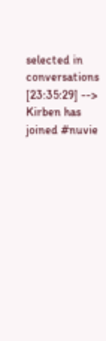selected in conversations
[23:35:29] --> Kirben has joined #nuvie